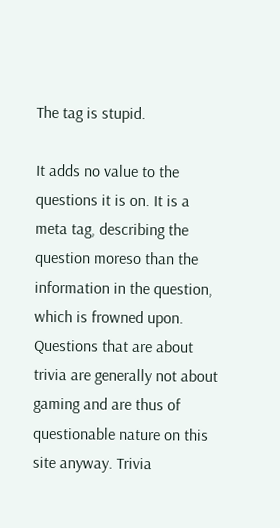The tag is stupid.

It adds no value to the questions it is on. It is a meta tag, describing the question moreso than the information in the question, which is frowned upon. Questions that are about trivia are generally not about gaming and are thus of questionable nature on this site anyway. Trivia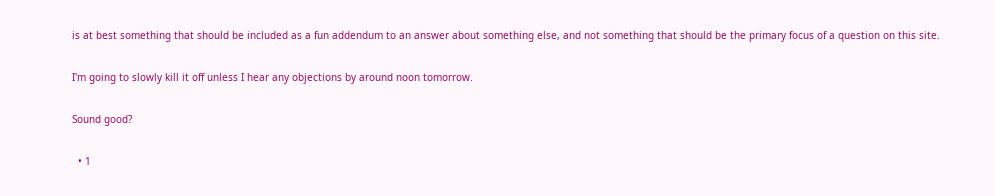is at best something that should be included as a fun addendum to an answer about something else, and not something that should be the primary focus of a question on this site.

I'm going to slowly kill it off unless I hear any objections by around noon tomorrow.

Sound good?

  • 1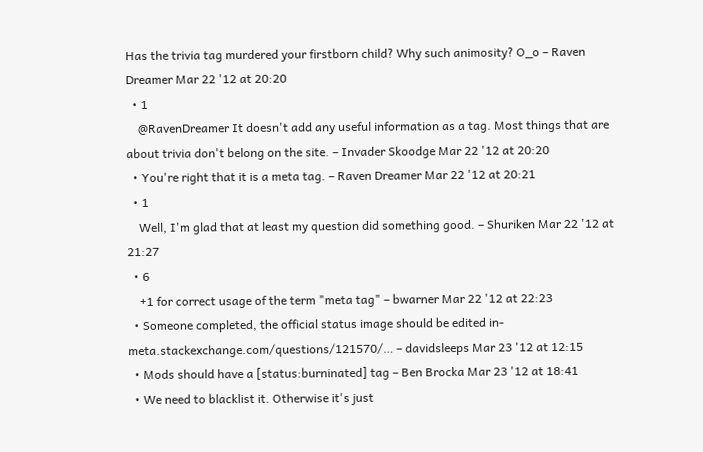Has the trivia tag murdered your firstborn child? Why such animosity? O_o – Raven Dreamer Mar 22 '12 at 20:20
  • 1
    @RavenDreamer It doesn't add any useful information as a tag. Most things that are about trivia don't belong on the site. – Invader Skoodge Mar 22 '12 at 20:20
  • You're right that it is a meta tag. – Raven Dreamer Mar 22 '12 at 20:21
  • 1
    Well, I'm glad that at least my question did something good. – Shuriken Mar 22 '12 at 21:27
  • 6
    +1 for correct usage of the term "meta tag" – bwarner Mar 22 '12 at 22:23
  • Someone completed, the official status image should be edited in- meta.stackexchange.com/questions/121570/… – davidsleeps Mar 23 '12 at 12:15
  • Mods should have a [status:burninated] tag – Ben Brocka Mar 23 '12 at 18:41
  • We need to blacklist it. Otherwise it's just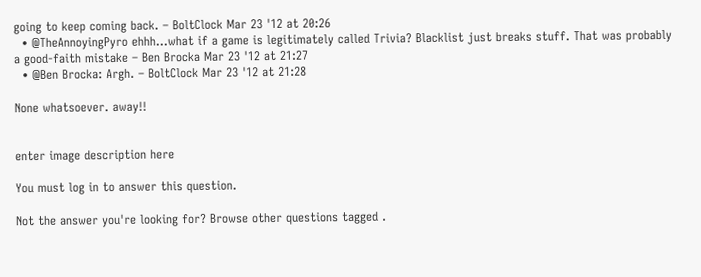going to keep coming back. – BoltClock Mar 23 '12 at 20:26
  • @TheAnnoyingPyro ehhh...what if a game is legitimately called Trivia? Blacklist just breaks stuff. That was probably a good-faith mistake – Ben Brocka Mar 23 '12 at 21:27
  • @Ben Brocka: Argh. – BoltClock Mar 23 '12 at 21:28

None whatsoever. away!!


enter image description here

You must log in to answer this question.

Not the answer you're looking for? Browse other questions tagged .